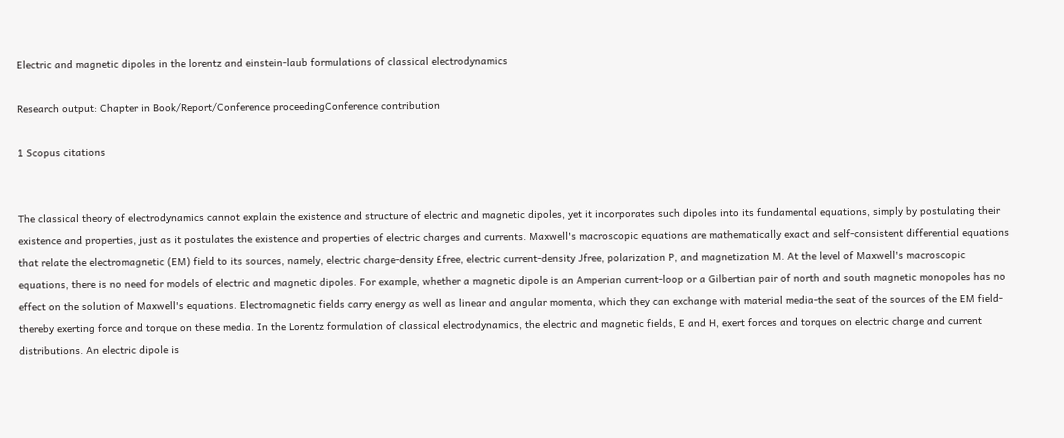Electric and magnetic dipoles in the lorentz and einstein-laub formulations of classical electrodynamics

Research output: Chapter in Book/Report/Conference proceedingConference contribution

1 Scopus citations


The classical theory of electrodynamics cannot explain the existence and structure of electric and magnetic dipoles, yet it incorporates such dipoles into its fundamental equations, simply by postulating their existence and properties, just as it postulates the existence and properties of electric charges and currents. Maxwell's macroscopic equations are mathematically exact and self-consistent differential equations that relate the electromagnetic (EM) field to its sources, namely, electric charge-density £free, electric current-density Jfree, polarization P, and magnetization M. At the level of Maxwell's macroscopic equations, there is no need for models of electric and magnetic dipoles. For example, whether a magnetic dipole is an Amperian current-loop or a Gilbertian pair of north and south magnetic monopoles has no effect on the solution of Maxwell's equations. Electromagnetic fields carry energy as well as linear and angular momenta, which they can exchange with material media-the seat of the sources of the EM field-thereby exerting force and torque on these media. In the Lorentz formulation of classical electrodynamics, the electric and magnetic fields, E and H, exert forces and torques on electric charge and current distributions. An electric dipole is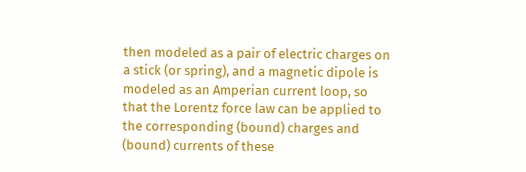then modeled as a pair of electric charges on a stick (or spring), and a magnetic dipole is modeled as an Amperian current loop, so that the Lorentz force law can be applied to the corresponding (bound) charges and (bound) currents of these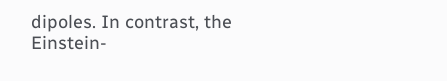dipoles. In contrast, the Einstein-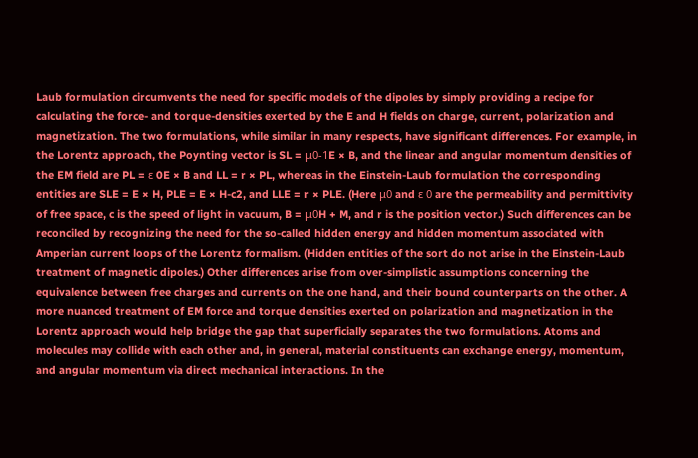Laub formulation circumvents the need for specific models of the dipoles by simply providing a recipe for calculating the force- and torque-densities exerted by the E and H fields on charge, current, polarization and magnetization. The two formulations, while similar in many respects, have significant differences. For example, in the Lorentz approach, the Poynting vector is SL = μ0-1E × B, and the linear and angular momentum densities of the EM field are PL = ε 0E × B and LL = r × PL, whereas in the Einstein-Laub formulation the corresponding entities are SLE = E × H, PLE = E × H-c2, and LLE = r × PLE. (Here μ0 and ε 0 are the permeability and permittivity of free space, c is the speed of light in vacuum, B = μ0H + M, and r is the position vector.) Such differences can be reconciled by recognizing the need for the so-called hidden energy and hidden momentum associated with Amperian current loops of the Lorentz formalism. (Hidden entities of the sort do not arise in the Einstein-Laub treatment of magnetic dipoles.) Other differences arise from over-simplistic assumptions concerning the equivalence between free charges and currents on the one hand, and their bound counterparts on the other. A more nuanced treatment of EM force and torque densities exerted on polarization and magnetization in the Lorentz approach would help bridge the gap that superficially separates the two formulations. Atoms and molecules may collide with each other and, in general, material constituents can exchange energy, momentum, and angular momentum via direct mechanical interactions. In the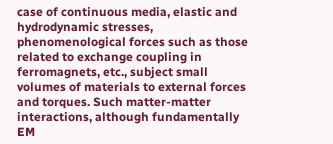case of continuous media, elastic and hydrodynamic stresses, phenomenological forces such as those related to exchange coupling in ferromagnets, etc., subject small volumes of materials to external forces and torques. Such matter-matter interactions, although fundamentally EM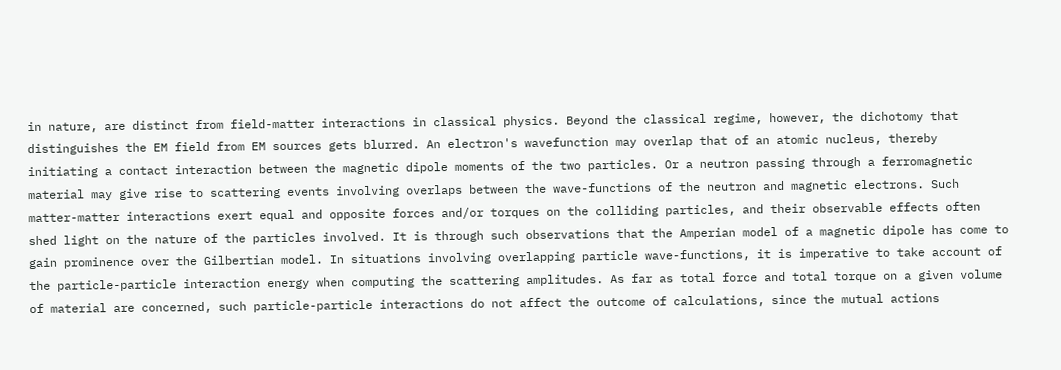in nature, are distinct from field-matter interactions in classical physics. Beyond the classical regime, however, the dichotomy that distinguishes the EM field from EM sources gets blurred. An electron's wavefunction may overlap that of an atomic nucleus, thereby initiating a contact interaction between the magnetic dipole moments of the two particles. Or a neutron passing through a ferromagnetic material may give rise to scattering events involving overlaps between the wave-functions of the neutron and magnetic electrons. Such matter-matter interactions exert equal and opposite forces and/or torques on the colliding particles, and their observable effects often shed light on the nature of the particles involved. It is through such observations that the Amperian model of a magnetic dipole has come to gain prominence over the Gilbertian model. In situations involving overlapping particle wave-functions, it is imperative to take account of the particle-particle interaction energy when computing the scattering amplitudes. As far as total force and total torque on a given volume of material are concerned, such particle-particle interactions do not affect the outcome of calculations, since the mutual actions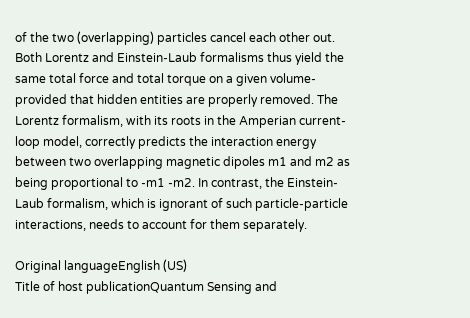of the two (overlapping) particles cancel each other out. Both Lorentz and Einstein-Laub formalisms thus yield the same total force and total torque on a given volume-provided that hidden entities are properly removed. The Lorentz formalism, with its roots in the Amperian current-loop model, correctly predicts the interaction energy between two overlapping magnetic dipoles m1 and m2 as being proportional to -m1 -m2. In contrast, the Einstein-Laub formalism, which is ignorant of such particle-particle interactions, needs to account for them separately.

Original languageEnglish (US)
Title of host publicationQuantum Sensing and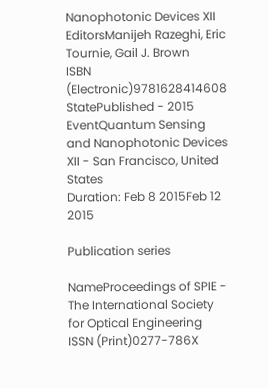Nanophotonic Devices XII
EditorsManijeh Razeghi, Eric Tournie, Gail J. Brown
ISBN (Electronic)9781628414608
StatePublished - 2015
EventQuantum Sensing and Nanophotonic Devices XII - San Francisco, United States
Duration: Feb 8 2015Feb 12 2015

Publication series

NameProceedings of SPIE - The International Society for Optical Engineering
ISSN (Print)0277-786X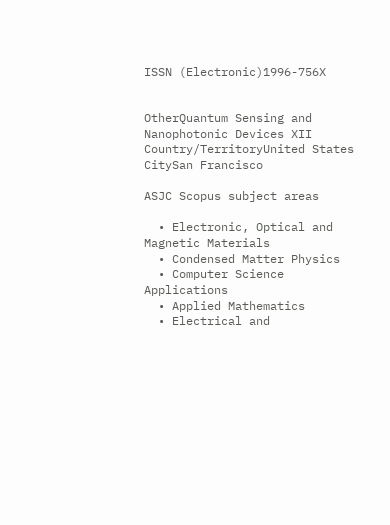ISSN (Electronic)1996-756X


OtherQuantum Sensing and Nanophotonic Devices XII
Country/TerritoryUnited States
CitySan Francisco

ASJC Scopus subject areas

  • Electronic, Optical and Magnetic Materials
  • Condensed Matter Physics
  • Computer Science Applications
  • Applied Mathematics
  • Electrical and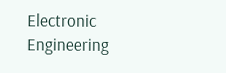Electronic Engineering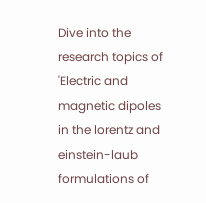Dive into the research topics of 'Electric and magnetic dipoles in the lorentz and einstein-laub formulations of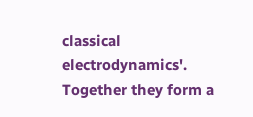classical electrodynamics'. Together they form a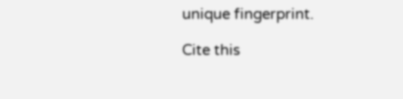unique fingerprint.

Cite this